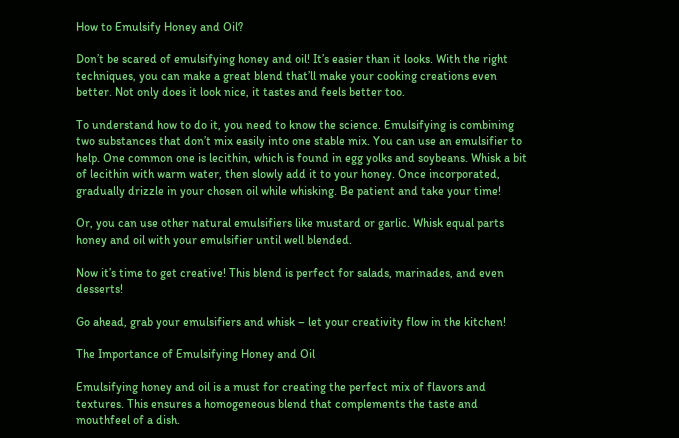How to Emulsify Honey and Oil?

Don’t be scared of emulsifying honey and oil! It’s easier than it looks. With the right techniques, you can make a great blend that’ll make your cooking creations even better. Not only does it look nice, it tastes and feels better too.

To understand how to do it, you need to know the science. Emulsifying is combining two substances that don’t mix easily into one stable mix. You can use an emulsifier to help. One common one is lecithin, which is found in egg yolks and soybeans. Whisk a bit of lecithin with warm water, then slowly add it to your honey. Once incorporated, gradually drizzle in your chosen oil while whisking. Be patient and take your time!

Or, you can use other natural emulsifiers like mustard or garlic. Whisk equal parts honey and oil with your emulsifier until well blended.

Now it’s time to get creative! This blend is perfect for salads, marinades, and even desserts!

Go ahead, grab your emulsifiers and whisk – let your creativity flow in the kitchen!

The Importance of Emulsifying Honey and Oil

Emulsifying honey and oil is a must for creating the perfect mix of flavors and textures. This ensures a homogeneous blend that complements the taste and mouthfeel of a dish.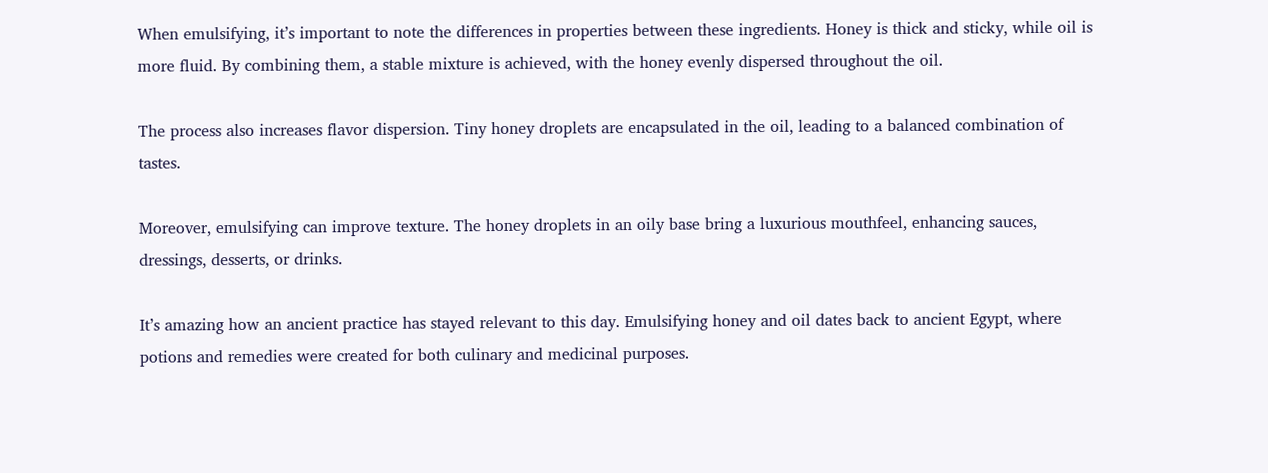When emulsifying, it’s important to note the differences in properties between these ingredients. Honey is thick and sticky, while oil is more fluid. By combining them, a stable mixture is achieved, with the honey evenly dispersed throughout the oil.

The process also increases flavor dispersion. Tiny honey droplets are encapsulated in the oil, leading to a balanced combination of tastes.

Moreover, emulsifying can improve texture. The honey droplets in an oily base bring a luxurious mouthfeel, enhancing sauces, dressings, desserts, or drinks.

It’s amazing how an ancient practice has stayed relevant to this day. Emulsifying honey and oil dates back to ancient Egypt, where potions and remedies were created for both culinary and medicinal purposes.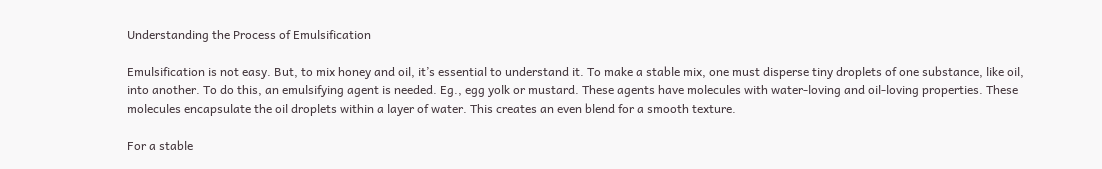Understanding the Process of Emulsification

Emulsification is not easy. But, to mix honey and oil, it’s essential to understand it. To make a stable mix, one must disperse tiny droplets of one substance, like oil, into another. To do this, an emulsifying agent is needed. Eg., egg yolk or mustard. These agents have molecules with water-loving and oil-loving properties. These molecules encapsulate the oil droplets within a layer of water. This creates an even blend for a smooth texture.

For a stable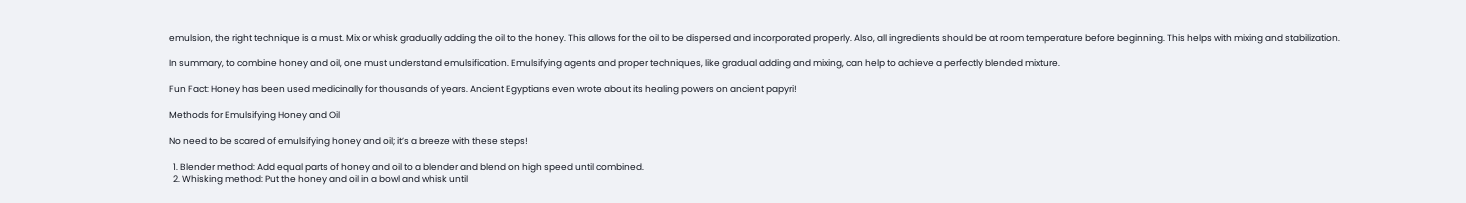emulsion, the right technique is a must. Mix or whisk gradually adding the oil to the honey. This allows for the oil to be dispersed and incorporated properly. Also, all ingredients should be at room temperature before beginning. This helps with mixing and stabilization.

In summary, to combine honey and oil, one must understand emulsification. Emulsifying agents and proper techniques, like gradual adding and mixing, can help to achieve a perfectly blended mixture.

Fun Fact: Honey has been used medicinally for thousands of years. Ancient Egyptians even wrote about its healing powers on ancient papyri!

Methods for Emulsifying Honey and Oil

No need to be scared of emulsifying honey and oil; it’s a breeze with these steps!

  1. Blender method: Add equal parts of honey and oil to a blender and blend on high speed until combined.
  2. Whisking method: Put the honey and oil in a bowl and whisk until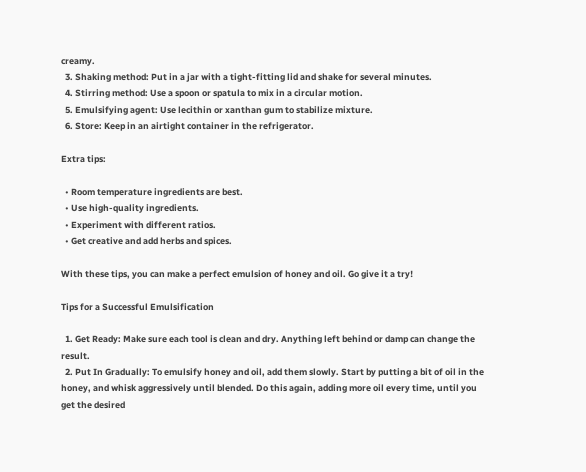creamy.
  3. Shaking method: Put in a jar with a tight-fitting lid and shake for several minutes.
  4. Stirring method: Use a spoon or spatula to mix in a circular motion.
  5. Emulsifying agent: Use lecithin or xanthan gum to stabilize mixture.
  6. Store: Keep in an airtight container in the refrigerator.

Extra tips:

  • Room temperature ingredients are best.
  • Use high-quality ingredients.
  • Experiment with different ratios.
  • Get creative and add herbs and spices.

With these tips, you can make a perfect emulsion of honey and oil. Go give it a try!

Tips for a Successful Emulsification

  1. Get Ready: Make sure each tool is clean and dry. Anything left behind or damp can change the result.
  2. Put In Gradually: To emulsify honey and oil, add them slowly. Start by putting a bit of oil in the honey, and whisk aggressively until blended. Do this again, adding more oil every time, until you get the desired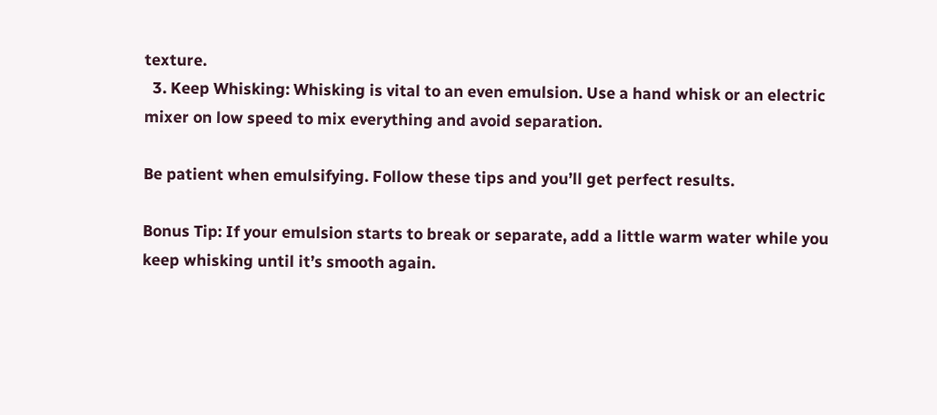texture.
  3. Keep Whisking: Whisking is vital to an even emulsion. Use a hand whisk or an electric mixer on low speed to mix everything and avoid separation.

Be patient when emulsifying. Follow these tips and you’ll get perfect results.

Bonus Tip: If your emulsion starts to break or separate, add a little warm water while you keep whisking until it’s smooth again.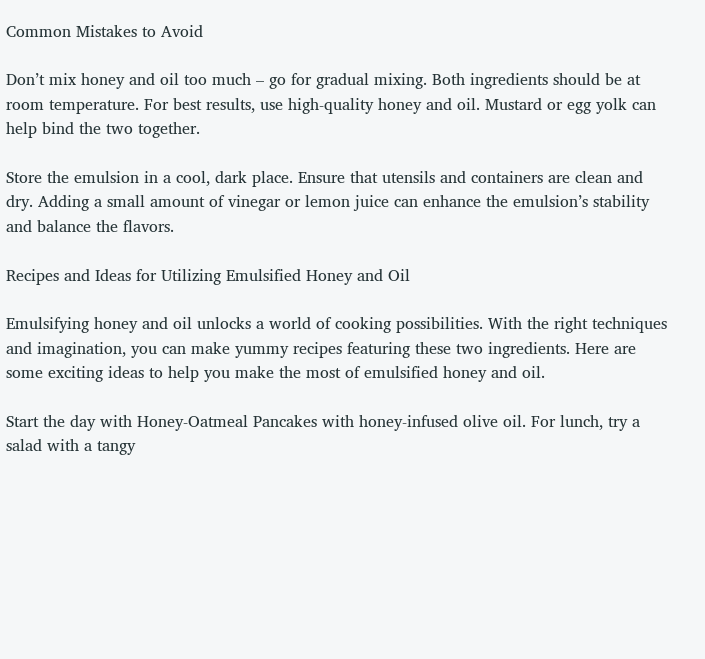Common Mistakes to Avoid

Don’t mix honey and oil too much – go for gradual mixing. Both ingredients should be at room temperature. For best results, use high-quality honey and oil. Mustard or egg yolk can help bind the two together.

Store the emulsion in a cool, dark place. Ensure that utensils and containers are clean and dry. Adding a small amount of vinegar or lemon juice can enhance the emulsion’s stability and balance the flavors.

Recipes and Ideas for Utilizing Emulsified Honey and Oil

Emulsifying honey and oil unlocks a world of cooking possibilities. With the right techniques and imagination, you can make yummy recipes featuring these two ingredients. Here are some exciting ideas to help you make the most of emulsified honey and oil.

Start the day with Honey-Oatmeal Pancakes with honey-infused olive oil. For lunch, try a salad with a tangy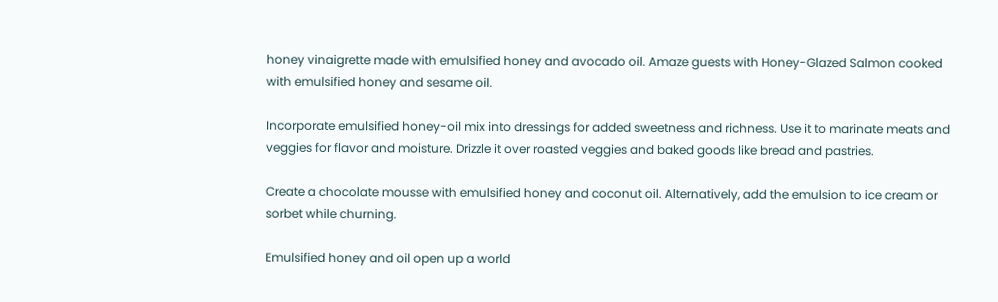honey vinaigrette made with emulsified honey and avocado oil. Amaze guests with Honey-Glazed Salmon cooked with emulsified honey and sesame oil.

Incorporate emulsified honey-oil mix into dressings for added sweetness and richness. Use it to marinate meats and veggies for flavor and moisture. Drizzle it over roasted veggies and baked goods like bread and pastries.

Create a chocolate mousse with emulsified honey and coconut oil. Alternatively, add the emulsion to ice cream or sorbet while churning.

Emulsified honey and oil open up a world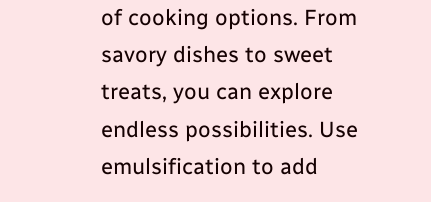of cooking options. From savory dishes to sweet treats, you can explore endless possibilities. Use emulsification to add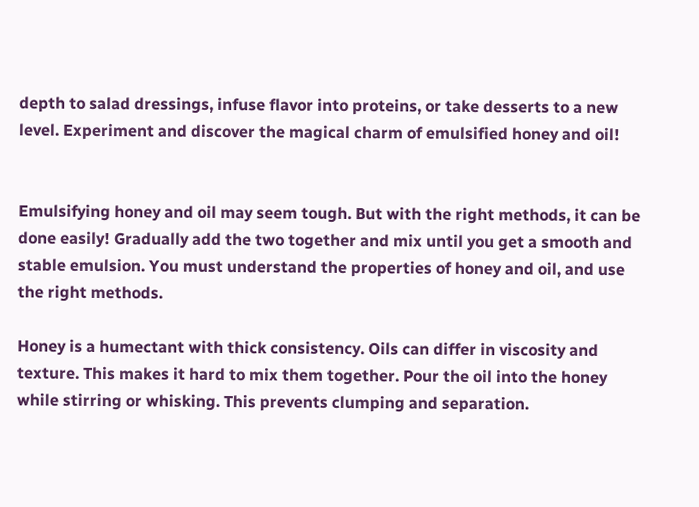depth to salad dressings, infuse flavor into proteins, or take desserts to a new level. Experiment and discover the magical charm of emulsified honey and oil!


Emulsifying honey and oil may seem tough. But with the right methods, it can be done easily! Gradually add the two together and mix until you get a smooth and stable emulsion. You must understand the properties of honey and oil, and use the right methods.

Honey is a humectant with thick consistency. Oils can differ in viscosity and texture. This makes it hard to mix them together. Pour the oil into the honey while stirring or whisking. This prevents clumping and separation.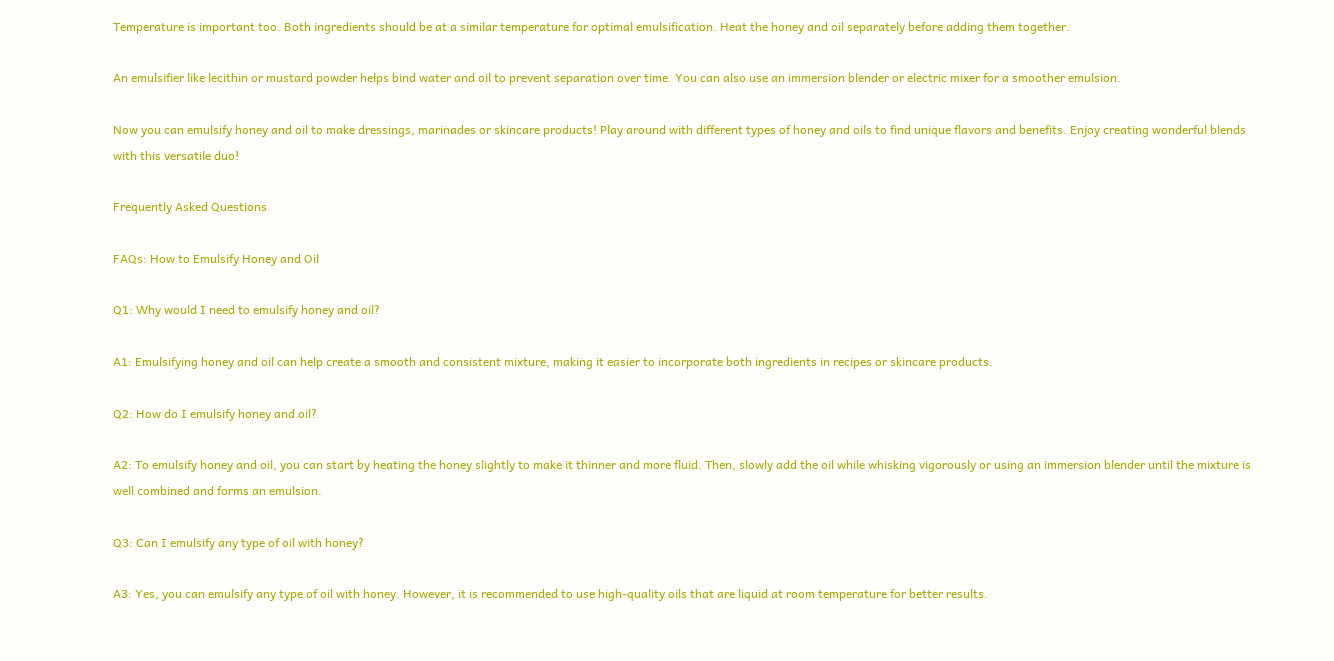Temperature is important too. Both ingredients should be at a similar temperature for optimal emulsification. Heat the honey and oil separately before adding them together.

An emulsifier like lecithin or mustard powder helps bind water and oil to prevent separation over time. You can also use an immersion blender or electric mixer for a smoother emulsion.

Now you can emulsify honey and oil to make dressings, marinades or skincare products! Play around with different types of honey and oils to find unique flavors and benefits. Enjoy creating wonderful blends with this versatile duo!

Frequently Asked Questions

FAQs: How to Emulsify Honey and Oil

Q1: Why would I need to emulsify honey and oil?

A1: Emulsifying honey and oil can help create a smooth and consistent mixture, making it easier to incorporate both ingredients in recipes or skincare products.

Q2: How do I emulsify honey and oil?

A2: To emulsify honey and oil, you can start by heating the honey slightly to make it thinner and more fluid. Then, slowly add the oil while whisking vigorously or using an immersion blender until the mixture is well combined and forms an emulsion.

Q3: Can I emulsify any type of oil with honey?

A3: Yes, you can emulsify any type of oil with honey. However, it is recommended to use high-quality oils that are liquid at room temperature for better results.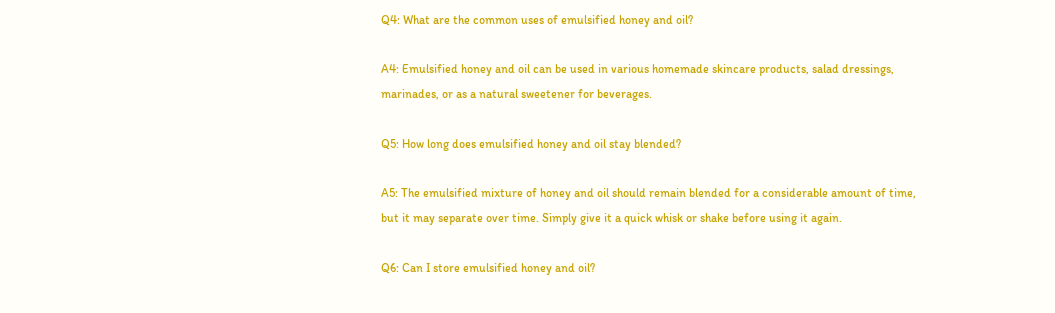Q4: What are the common uses of emulsified honey and oil?

A4: Emulsified honey and oil can be used in various homemade skincare products, salad dressings, marinades, or as a natural sweetener for beverages.

Q5: How long does emulsified honey and oil stay blended?

A5: The emulsified mixture of honey and oil should remain blended for a considerable amount of time, but it may separate over time. Simply give it a quick whisk or shake before using it again.

Q6: Can I store emulsified honey and oil?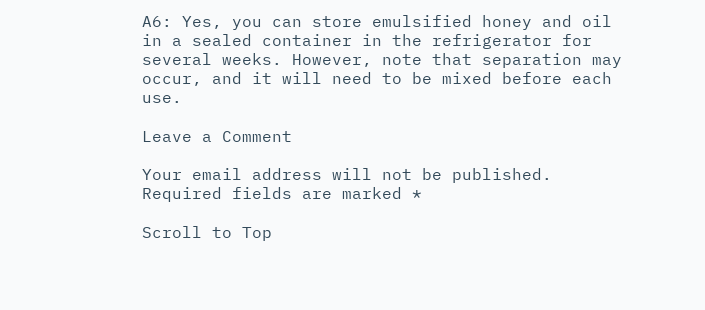A6: Yes, you can store emulsified honey and oil in a sealed container in the refrigerator for several weeks. However, note that separation may occur, and it will need to be mixed before each use.

Leave a Comment

Your email address will not be published. Required fields are marked *

Scroll to Top